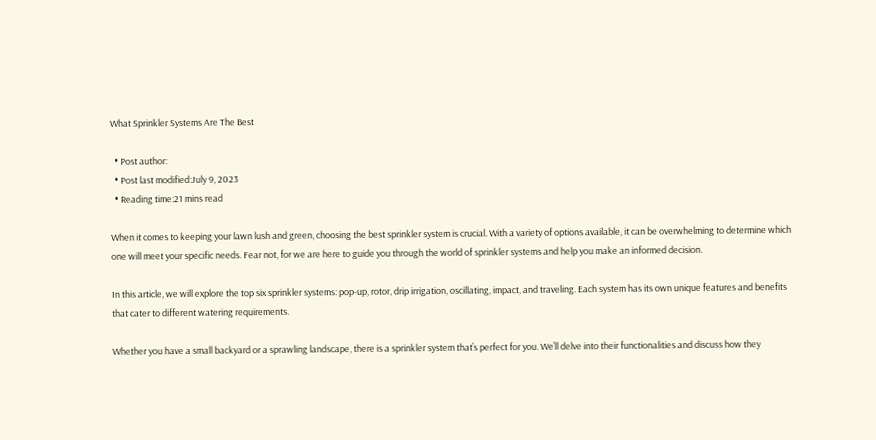What Sprinkler Systems Are The Best

  • Post author:
  • Post last modified:July 9, 2023
  • Reading time:21 mins read

When it comes to keeping your lawn lush and green, choosing the best sprinkler system is crucial. With a variety of options available, it can be overwhelming to determine which one will meet your specific needs. Fear not, for we are here to guide you through the world of sprinkler systems and help you make an informed decision.

In this article, we will explore the top six sprinkler systems: pop-up, rotor, drip irrigation, oscillating, impact, and traveling. Each system has its own unique features and benefits that cater to different watering requirements.

Whether you have a small backyard or a sprawling landscape, there is a sprinkler system that’s perfect for you. We’ll delve into their functionalities and discuss how they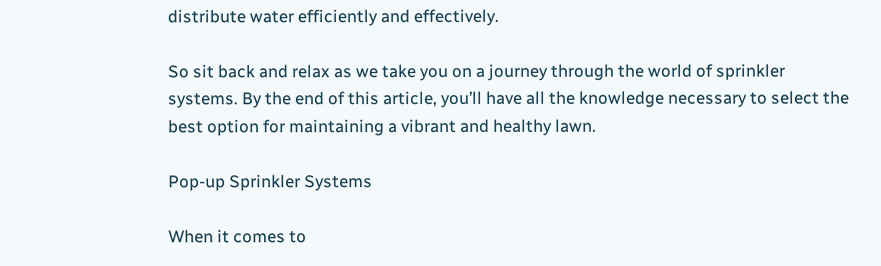distribute water efficiently and effectively.

So sit back and relax as we take you on a journey through the world of sprinkler systems. By the end of this article, you’ll have all the knowledge necessary to select the best option for maintaining a vibrant and healthy lawn.

Pop-up Sprinkler Systems

When it comes to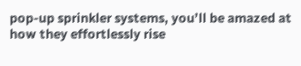pop-up sprinkler systems, you’ll be amazed at how they effortlessly rise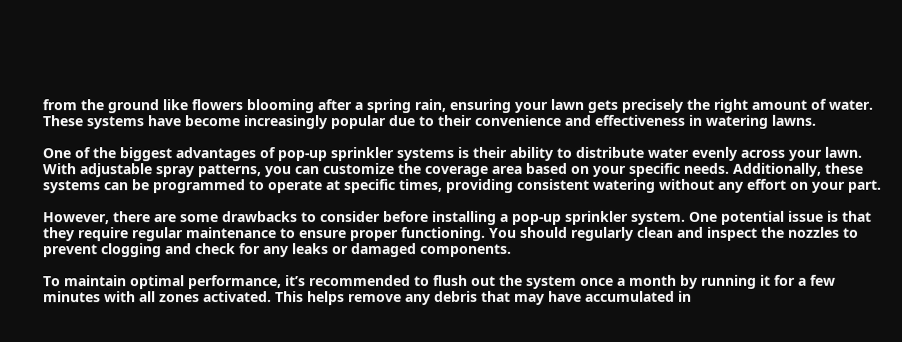from the ground like flowers blooming after a spring rain, ensuring your lawn gets precisely the right amount of water. These systems have become increasingly popular due to their convenience and effectiveness in watering lawns.

One of the biggest advantages of pop-up sprinkler systems is their ability to distribute water evenly across your lawn. With adjustable spray patterns, you can customize the coverage area based on your specific needs. Additionally, these systems can be programmed to operate at specific times, providing consistent watering without any effort on your part.

However, there are some drawbacks to consider before installing a pop-up sprinkler system. One potential issue is that they require regular maintenance to ensure proper functioning. You should regularly clean and inspect the nozzles to prevent clogging and check for any leaks or damaged components.

To maintain optimal performance, it’s recommended to flush out the system once a month by running it for a few minutes with all zones activated. This helps remove any debris that may have accumulated in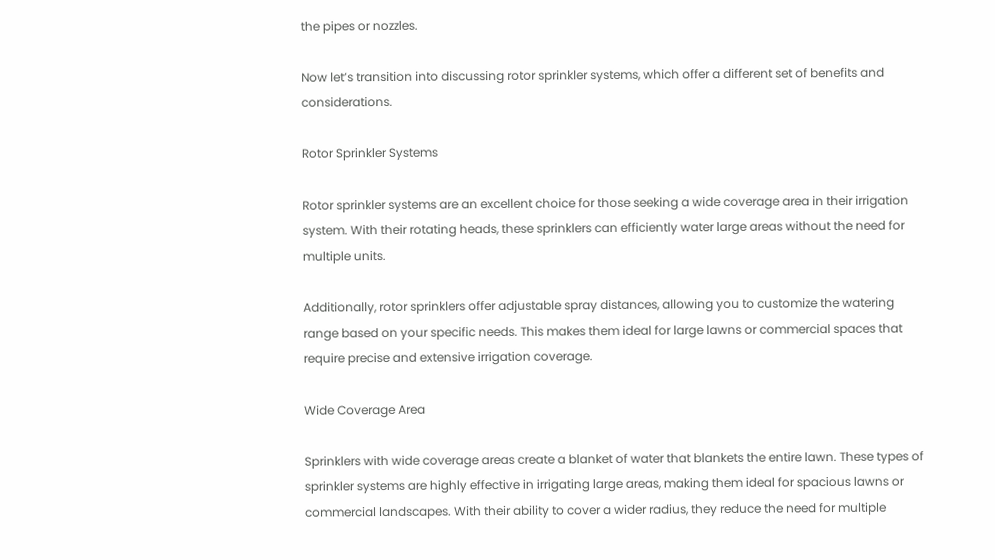the pipes or nozzles.

Now let’s transition into discussing rotor sprinkler systems, which offer a different set of benefits and considerations.

Rotor Sprinkler Systems

Rotor sprinkler systems are an excellent choice for those seeking a wide coverage area in their irrigation system. With their rotating heads, these sprinklers can efficiently water large areas without the need for multiple units.

Additionally, rotor sprinklers offer adjustable spray distances, allowing you to customize the watering range based on your specific needs. This makes them ideal for large lawns or commercial spaces that require precise and extensive irrigation coverage.

Wide Coverage Area

Sprinklers with wide coverage areas create a blanket of water that blankets the entire lawn. These types of sprinkler systems are highly effective in irrigating large areas, making them ideal for spacious lawns or commercial landscapes. With their ability to cover a wider radius, they reduce the need for multiple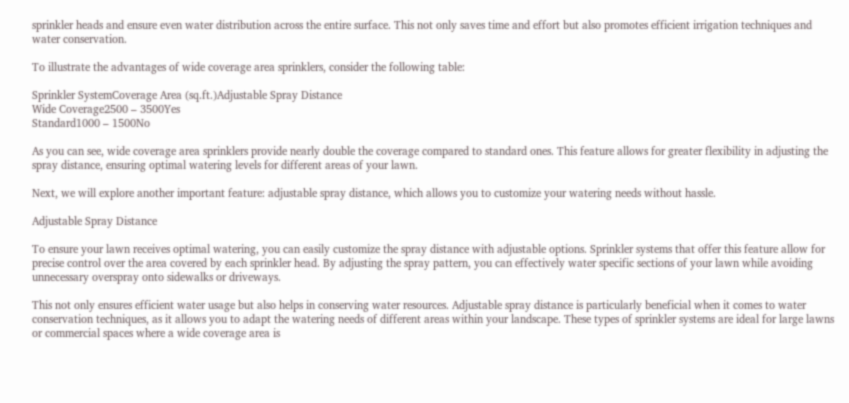sprinkler heads and ensure even water distribution across the entire surface. This not only saves time and effort but also promotes efficient irrigation techniques and water conservation.

To illustrate the advantages of wide coverage area sprinklers, consider the following table:

Sprinkler SystemCoverage Area (sq.ft.)Adjustable Spray Distance
Wide Coverage2500 – 3500Yes
Standard1000 – 1500No

As you can see, wide coverage area sprinklers provide nearly double the coverage compared to standard ones. This feature allows for greater flexibility in adjusting the spray distance, ensuring optimal watering levels for different areas of your lawn.

Next, we will explore another important feature: adjustable spray distance, which allows you to customize your watering needs without hassle.

Adjustable Spray Distance

To ensure your lawn receives optimal watering, you can easily customize the spray distance with adjustable options. Sprinkler systems that offer this feature allow for precise control over the area covered by each sprinkler head. By adjusting the spray pattern, you can effectively water specific sections of your lawn while avoiding unnecessary overspray onto sidewalks or driveways.

This not only ensures efficient water usage but also helps in conserving water resources. Adjustable spray distance is particularly beneficial when it comes to water conservation techniques, as it allows you to adapt the watering needs of different areas within your landscape. These types of sprinkler systems are ideal for large lawns or commercial spaces where a wide coverage area is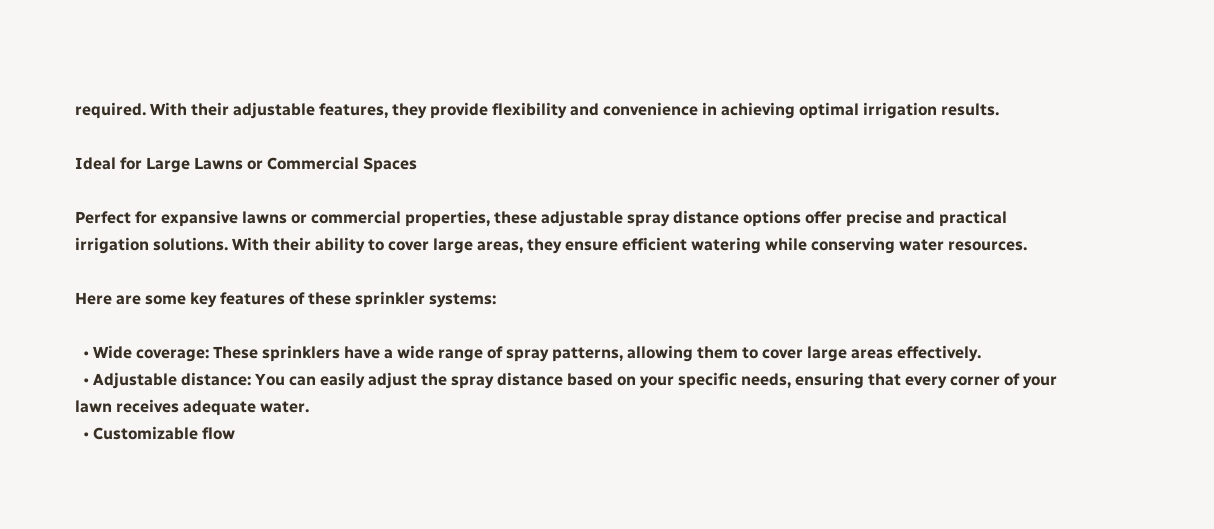required. With their adjustable features, they provide flexibility and convenience in achieving optimal irrigation results.

Ideal for Large Lawns or Commercial Spaces

Perfect for expansive lawns or commercial properties, these adjustable spray distance options offer precise and practical irrigation solutions. With their ability to cover large areas, they ensure efficient watering while conserving water resources.

Here are some key features of these sprinkler systems:

  • Wide coverage: These sprinklers have a wide range of spray patterns, allowing them to cover large areas effectively.
  • Adjustable distance: You can easily adjust the spray distance based on your specific needs, ensuring that every corner of your lawn receives adequate water.
  • Customizable flow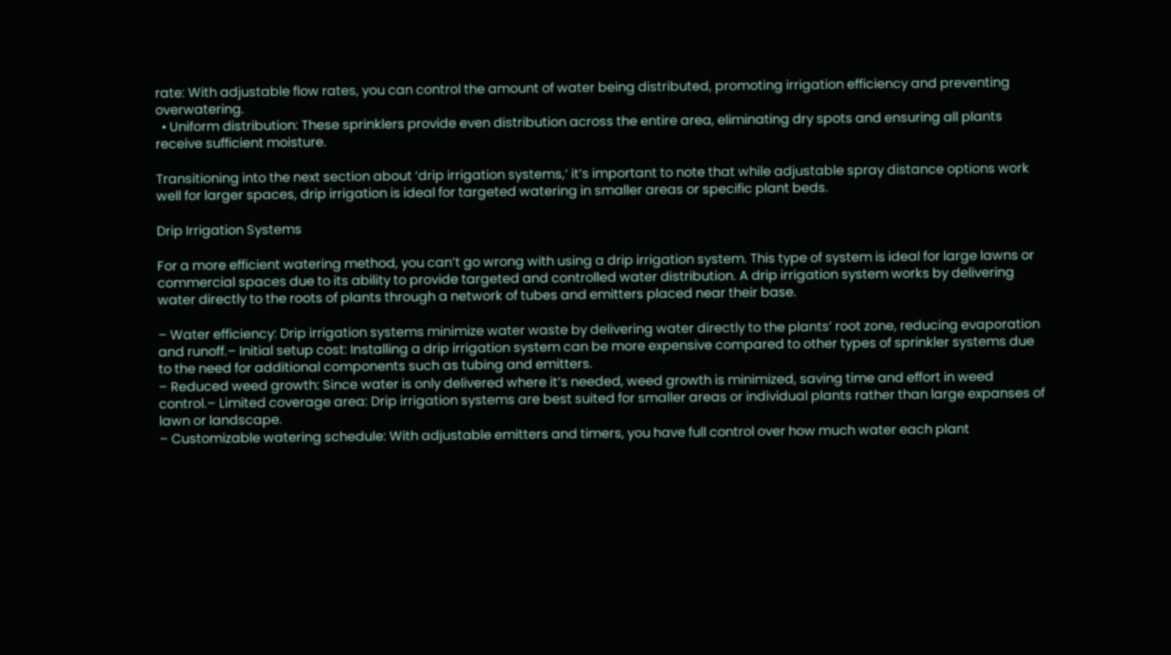rate: With adjustable flow rates, you can control the amount of water being distributed, promoting irrigation efficiency and preventing overwatering.
  • Uniform distribution: These sprinklers provide even distribution across the entire area, eliminating dry spots and ensuring all plants receive sufficient moisture.

Transitioning into the next section about ‘drip irrigation systems,’ it’s important to note that while adjustable spray distance options work well for larger spaces, drip irrigation is ideal for targeted watering in smaller areas or specific plant beds.

Drip Irrigation Systems

For a more efficient watering method, you can’t go wrong with using a drip irrigation system. This type of system is ideal for large lawns or commercial spaces due to its ability to provide targeted and controlled water distribution. A drip irrigation system works by delivering water directly to the roots of plants through a network of tubes and emitters placed near their base.

– Water efficiency: Drip irrigation systems minimize water waste by delivering water directly to the plants’ root zone, reducing evaporation and runoff.– Initial setup cost: Installing a drip irrigation system can be more expensive compared to other types of sprinkler systems due to the need for additional components such as tubing and emitters.
– Reduced weed growth: Since water is only delivered where it’s needed, weed growth is minimized, saving time and effort in weed control.– Limited coverage area: Drip irrigation systems are best suited for smaller areas or individual plants rather than large expanses of lawn or landscape.
– Customizable watering schedule: With adjustable emitters and timers, you have full control over how much water each plant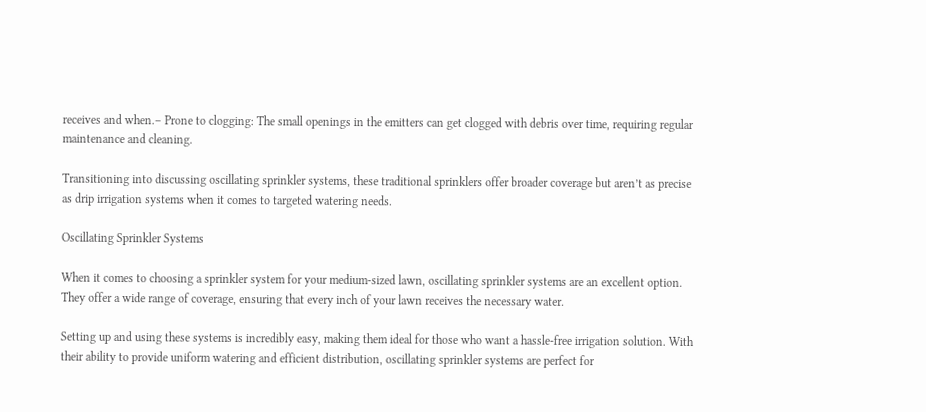receives and when.– Prone to clogging: The small openings in the emitters can get clogged with debris over time, requiring regular maintenance and cleaning.

Transitioning into discussing oscillating sprinkler systems, these traditional sprinklers offer broader coverage but aren’t as precise as drip irrigation systems when it comes to targeted watering needs.

Oscillating Sprinkler Systems

When it comes to choosing a sprinkler system for your medium-sized lawn, oscillating sprinkler systems are an excellent option. They offer a wide range of coverage, ensuring that every inch of your lawn receives the necessary water.

Setting up and using these systems is incredibly easy, making them ideal for those who want a hassle-free irrigation solution. With their ability to provide uniform watering and efficient distribution, oscillating sprinkler systems are perfect for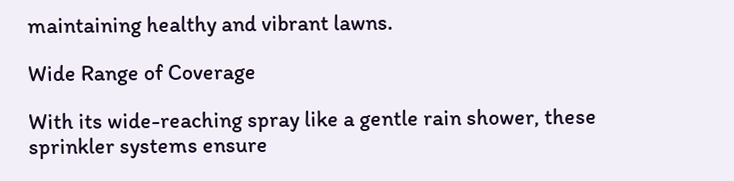maintaining healthy and vibrant lawns.

Wide Range of Coverage

With its wide-reaching spray like a gentle rain shower, these sprinkler systems ensure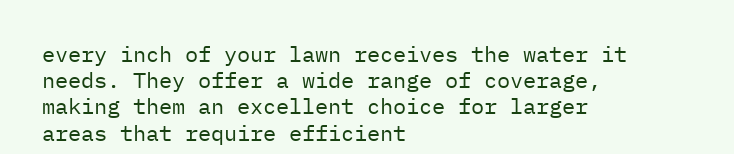every inch of your lawn receives the water it needs. They offer a wide range of coverage, making them an excellent choice for larger areas that require efficient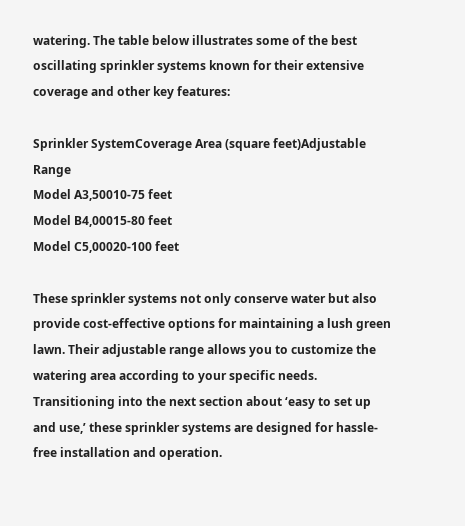watering. The table below illustrates some of the best oscillating sprinkler systems known for their extensive coverage and other key features:

Sprinkler SystemCoverage Area (square feet)Adjustable Range
Model A3,50010-75 feet
Model B4,00015-80 feet
Model C5,00020-100 feet

These sprinkler systems not only conserve water but also provide cost-effective options for maintaining a lush green lawn. Their adjustable range allows you to customize the watering area according to your specific needs. Transitioning into the next section about ‘easy to set up and use,’ these sprinkler systems are designed for hassle-free installation and operation.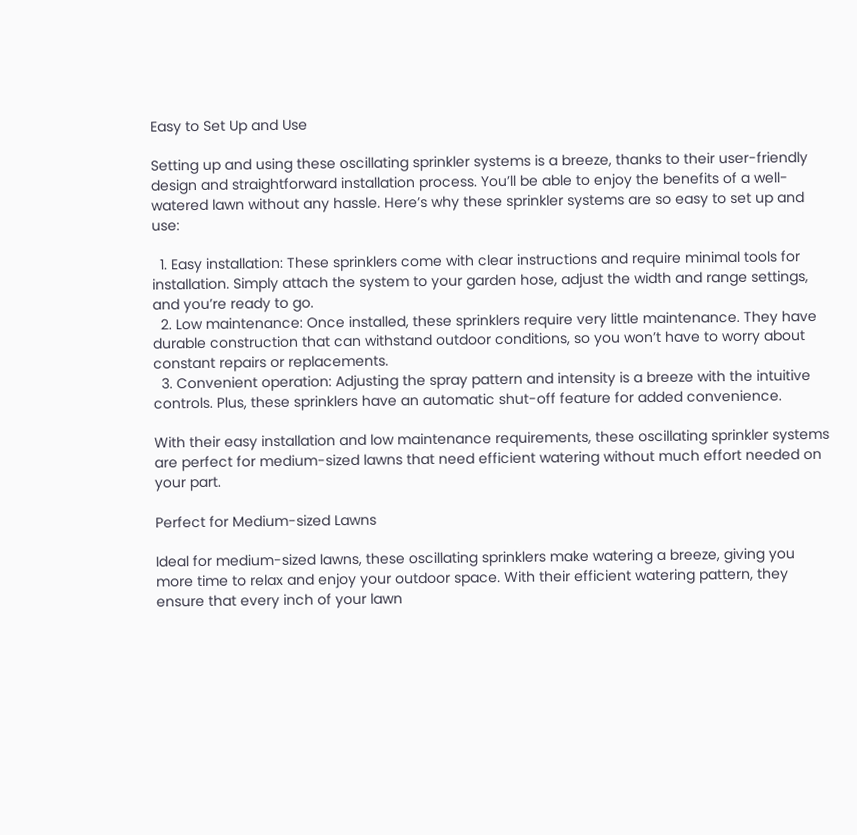Easy to Set Up and Use

Setting up and using these oscillating sprinkler systems is a breeze, thanks to their user-friendly design and straightforward installation process. You’ll be able to enjoy the benefits of a well-watered lawn without any hassle. Here’s why these sprinkler systems are so easy to set up and use:

  1. Easy installation: These sprinklers come with clear instructions and require minimal tools for installation. Simply attach the system to your garden hose, adjust the width and range settings, and you’re ready to go.
  2. Low maintenance: Once installed, these sprinklers require very little maintenance. They have durable construction that can withstand outdoor conditions, so you won’t have to worry about constant repairs or replacements.
  3. Convenient operation: Adjusting the spray pattern and intensity is a breeze with the intuitive controls. Plus, these sprinklers have an automatic shut-off feature for added convenience.

With their easy installation and low maintenance requirements, these oscillating sprinkler systems are perfect for medium-sized lawns that need efficient watering without much effort needed on your part.

Perfect for Medium-sized Lawns

Ideal for medium-sized lawns, these oscillating sprinklers make watering a breeze, giving you more time to relax and enjoy your outdoor space. With their efficient watering pattern, they ensure that every inch of your lawn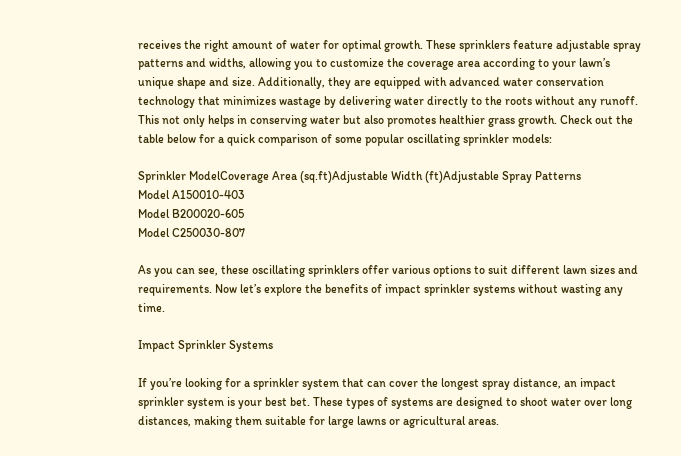receives the right amount of water for optimal growth. These sprinklers feature adjustable spray patterns and widths, allowing you to customize the coverage area according to your lawn’s unique shape and size. Additionally, they are equipped with advanced water conservation technology that minimizes wastage by delivering water directly to the roots without any runoff. This not only helps in conserving water but also promotes healthier grass growth. Check out the table below for a quick comparison of some popular oscillating sprinkler models:

Sprinkler ModelCoverage Area (sq.ft)Adjustable Width (ft)Adjustable Spray Patterns
Model A150010-403
Model B200020-605
Model C250030-807

As you can see, these oscillating sprinklers offer various options to suit different lawn sizes and requirements. Now let’s explore the benefits of impact sprinkler systems without wasting any time.

Impact Sprinkler Systems

If you’re looking for a sprinkler system that can cover the longest spray distance, an impact sprinkler system is your best bet. These types of systems are designed to shoot water over long distances, making them suitable for large lawns or agricultural areas.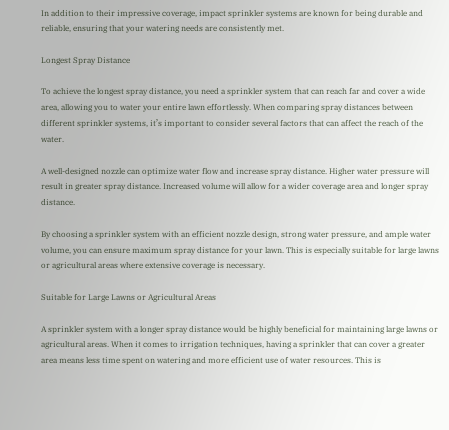In addition to their impressive coverage, impact sprinkler systems are known for being durable and reliable, ensuring that your watering needs are consistently met.

Longest Spray Distance

To achieve the longest spray distance, you need a sprinkler system that can reach far and cover a wide area, allowing you to water your entire lawn effortlessly. When comparing spray distances between different sprinkler systems, it’s important to consider several factors that can affect the reach of the water.

A well-designed nozzle can optimize water flow and increase spray distance. Higher water pressure will result in greater spray distance. Increased volume will allow for a wider coverage area and longer spray distance.

By choosing a sprinkler system with an efficient nozzle design, strong water pressure, and ample water volume, you can ensure maximum spray distance for your lawn. This is especially suitable for large lawns or agricultural areas where extensive coverage is necessary.

Suitable for Large Lawns or Agricultural Areas

A sprinkler system with a longer spray distance would be highly beneficial for maintaining large lawns or agricultural areas. When it comes to irrigation techniques, having a sprinkler that can cover a greater area means less time spent on watering and more efficient use of water resources. This is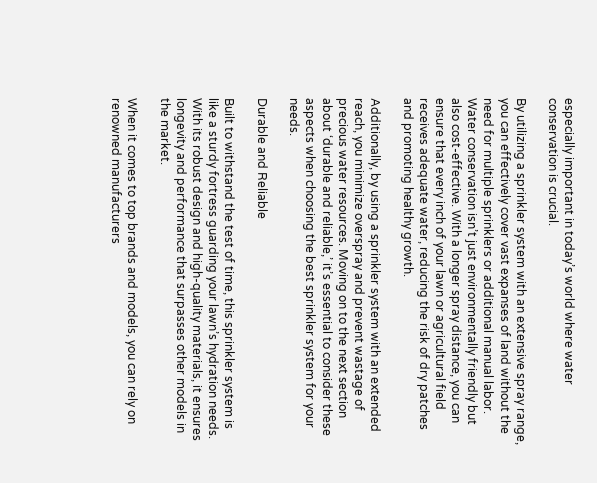especially important in today’s world where water conservation is crucial.

By utilizing a sprinkler system with an extensive spray range, you can effectively cover vast expanses of land without the need for multiple sprinklers or additional manual labor. Water conservation isn’t just environmentally friendly but also cost-effective. With a longer spray distance, you can ensure that every inch of your lawn or agricultural field receives adequate water, reducing the risk of dry patches and promoting healthy growth.

Additionally, by using a sprinkler system with an extended reach, you minimize overspray and prevent wastage of precious water resources. Moving on to the next section about ‘durable and reliable,’ it’s essential to consider these aspects when choosing the best sprinkler system for your needs.

Durable and Reliable

Built to withstand the test of time, this sprinkler system is like a sturdy fortress guarding your lawn’s hydration needs. With its robust design and high-quality materials, it ensures longevity and performance that surpasses other models in the market.

When it comes to top brands and models, you can rely on renowned manufacturers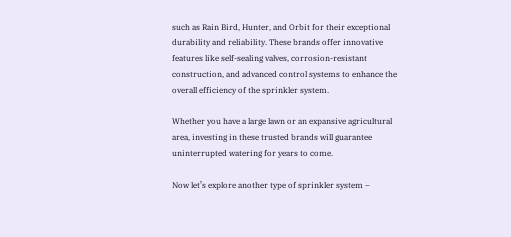such as Rain Bird, Hunter, and Orbit for their exceptional durability and reliability. These brands offer innovative features like self-sealing valves, corrosion-resistant construction, and advanced control systems to enhance the overall efficiency of the sprinkler system.

Whether you have a large lawn or an expansive agricultural area, investing in these trusted brands will guarantee uninterrupted watering for years to come.

Now let’s explore another type of sprinkler system –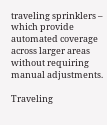traveling sprinklers – which provide automated coverage across larger areas without requiring manual adjustments.

Traveling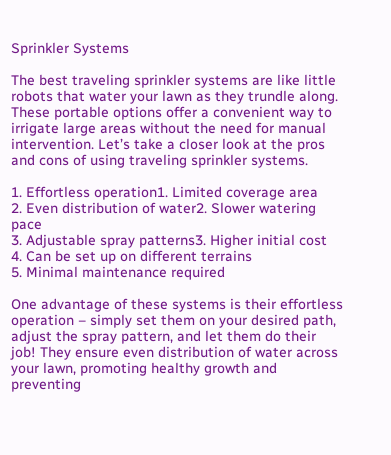Sprinkler Systems

The best traveling sprinkler systems are like little robots that water your lawn as they trundle along. These portable options offer a convenient way to irrigate large areas without the need for manual intervention. Let’s take a closer look at the pros and cons of using traveling sprinkler systems.

1. Effortless operation1. Limited coverage area
2. Even distribution of water2. Slower watering pace
3. Adjustable spray patterns3. Higher initial cost
4. Can be set up on different terrains
5. Minimal maintenance required

One advantage of these systems is their effortless operation – simply set them on your desired path, adjust the spray pattern, and let them do their job! They ensure even distribution of water across your lawn, promoting healthy growth and preventing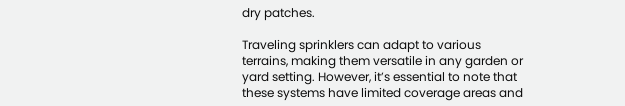dry patches.

Traveling sprinklers can adapt to various terrains, making them versatile in any garden or yard setting. However, it’s essential to note that these systems have limited coverage areas and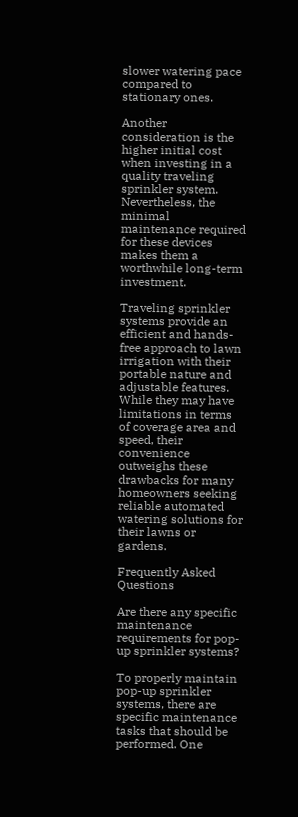slower watering pace compared to stationary ones.

Another consideration is the higher initial cost when investing in a quality traveling sprinkler system. Nevertheless, the minimal maintenance required for these devices makes them a worthwhile long-term investment.

Traveling sprinkler systems provide an efficient and hands-free approach to lawn irrigation with their portable nature and adjustable features. While they may have limitations in terms of coverage area and speed, their convenience outweighs these drawbacks for many homeowners seeking reliable automated watering solutions for their lawns or gardens.

Frequently Asked Questions

Are there any specific maintenance requirements for pop-up sprinkler systems?

To properly maintain pop-up sprinkler systems, there are specific maintenance tasks that should be performed. One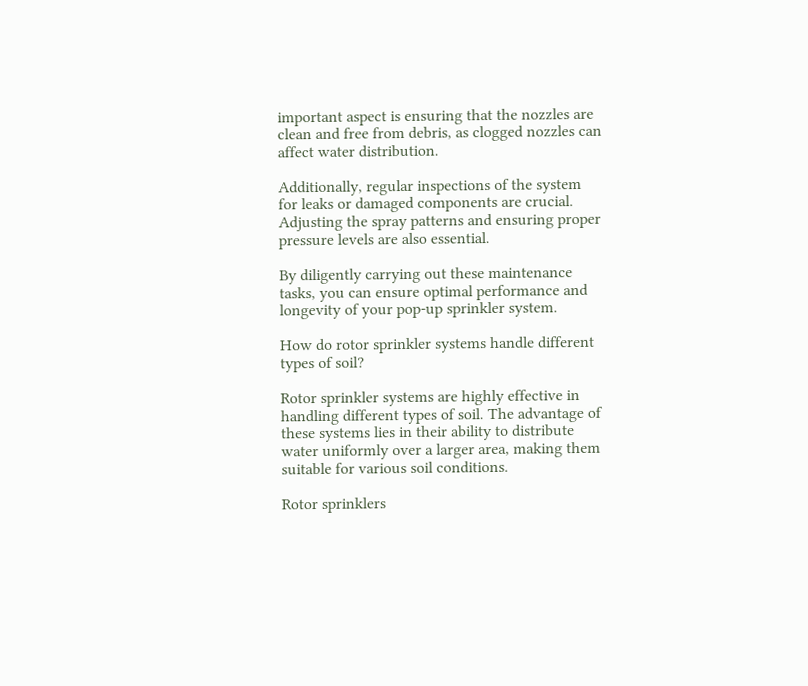important aspect is ensuring that the nozzles are clean and free from debris, as clogged nozzles can affect water distribution.

Additionally, regular inspections of the system for leaks or damaged components are crucial. Adjusting the spray patterns and ensuring proper pressure levels are also essential.

By diligently carrying out these maintenance tasks, you can ensure optimal performance and longevity of your pop-up sprinkler system.

How do rotor sprinkler systems handle different types of soil?

Rotor sprinkler systems are highly effective in handling different types of soil. The advantage of these systems lies in their ability to distribute water uniformly over a larger area, making them suitable for various soil conditions.

Rotor sprinklers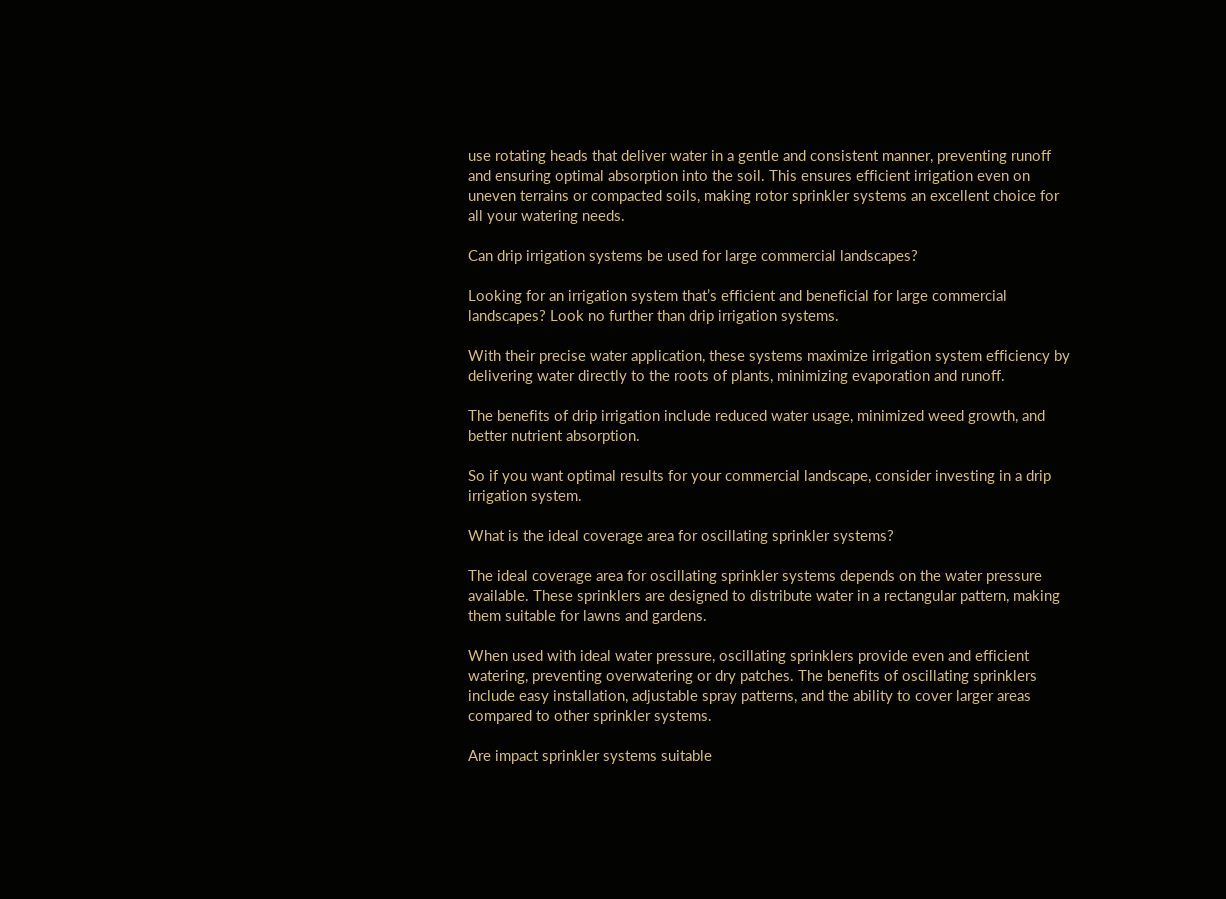use rotating heads that deliver water in a gentle and consistent manner, preventing runoff and ensuring optimal absorption into the soil. This ensures efficient irrigation even on uneven terrains or compacted soils, making rotor sprinkler systems an excellent choice for all your watering needs.

Can drip irrigation systems be used for large commercial landscapes?

Looking for an irrigation system that’s efficient and beneficial for large commercial landscapes? Look no further than drip irrigation systems.

With their precise water application, these systems maximize irrigation system efficiency by delivering water directly to the roots of plants, minimizing evaporation and runoff.

The benefits of drip irrigation include reduced water usage, minimized weed growth, and better nutrient absorption.

So if you want optimal results for your commercial landscape, consider investing in a drip irrigation system.

What is the ideal coverage area for oscillating sprinkler systems?

The ideal coverage area for oscillating sprinkler systems depends on the water pressure available. These sprinklers are designed to distribute water in a rectangular pattern, making them suitable for lawns and gardens.

When used with ideal water pressure, oscillating sprinklers provide even and efficient watering, preventing overwatering or dry patches. The benefits of oscillating sprinklers include easy installation, adjustable spray patterns, and the ability to cover larger areas compared to other sprinkler systems.

Are impact sprinkler systems suitable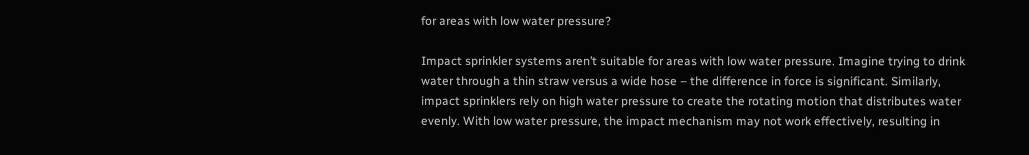for areas with low water pressure?

Impact sprinkler systems aren’t suitable for areas with low water pressure. Imagine trying to drink water through a thin straw versus a wide hose – the difference in force is significant. Similarly, impact sprinklers rely on high water pressure to create the rotating motion that distributes water evenly. With low water pressure, the impact mechanism may not work effectively, resulting in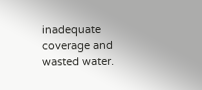inadequate coverage and wasted water.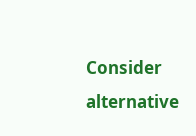Consider alternative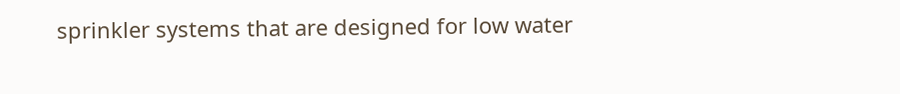sprinkler systems that are designed for low water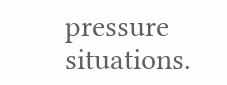pressure situations.